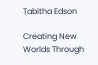Tabitha Edson

Creating New Worlds Through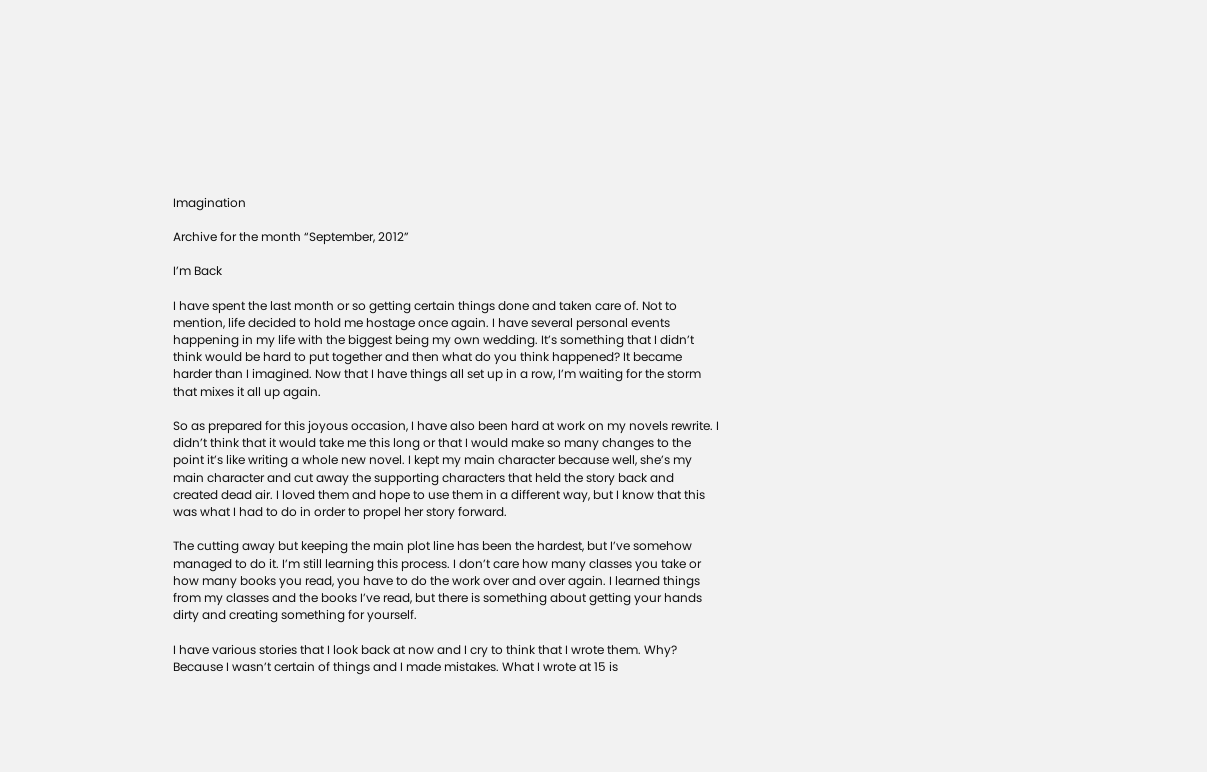Imagination

Archive for the month “September, 2012”

I’m Back

I have spent the last month or so getting certain things done and taken care of. Not to mention, life decided to hold me hostage once again. I have several personal events happening in my life with the biggest being my own wedding. It’s something that I didn’t think would be hard to put together and then what do you think happened? It became harder than I imagined. Now that I have things all set up in a row, I’m waiting for the storm that mixes it all up again.

So as prepared for this joyous occasion, I have also been hard at work on my novels rewrite. I didn’t think that it would take me this long or that I would make so many changes to the point it’s like writing a whole new novel. I kept my main character because well, she’s my main character and cut away the supporting characters that held the story back and created dead air. I loved them and hope to use them in a different way, but I know that this was what I had to do in order to propel her story forward.

The cutting away but keeping the main plot line has been the hardest, but I’ve somehow managed to do it. I’m still learning this process. I don’t care how many classes you take or how many books you read, you have to do the work over and over again. I learned things from my classes and the books I’ve read, but there is something about getting your hands dirty and creating something for yourself.

I have various stories that I look back at now and I cry to think that I wrote them. Why? Because I wasn’t certain of things and I made mistakes. What I wrote at 15 is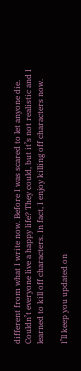different from what I write now. Before I was scared to let anyone die. Couldn’t everyone live a happy life? They could, but it’s not realistic and I learned to kill off characters. In fact, I enjoy killing off characters now.

I’ll keep you updated on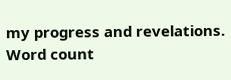my progress and revelations. Word count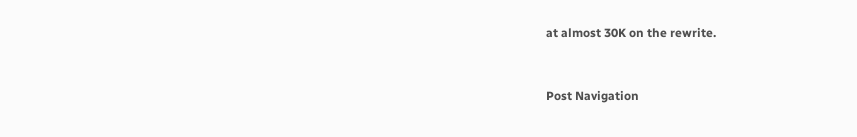at almost 30K on the rewrite.


Post Navigation